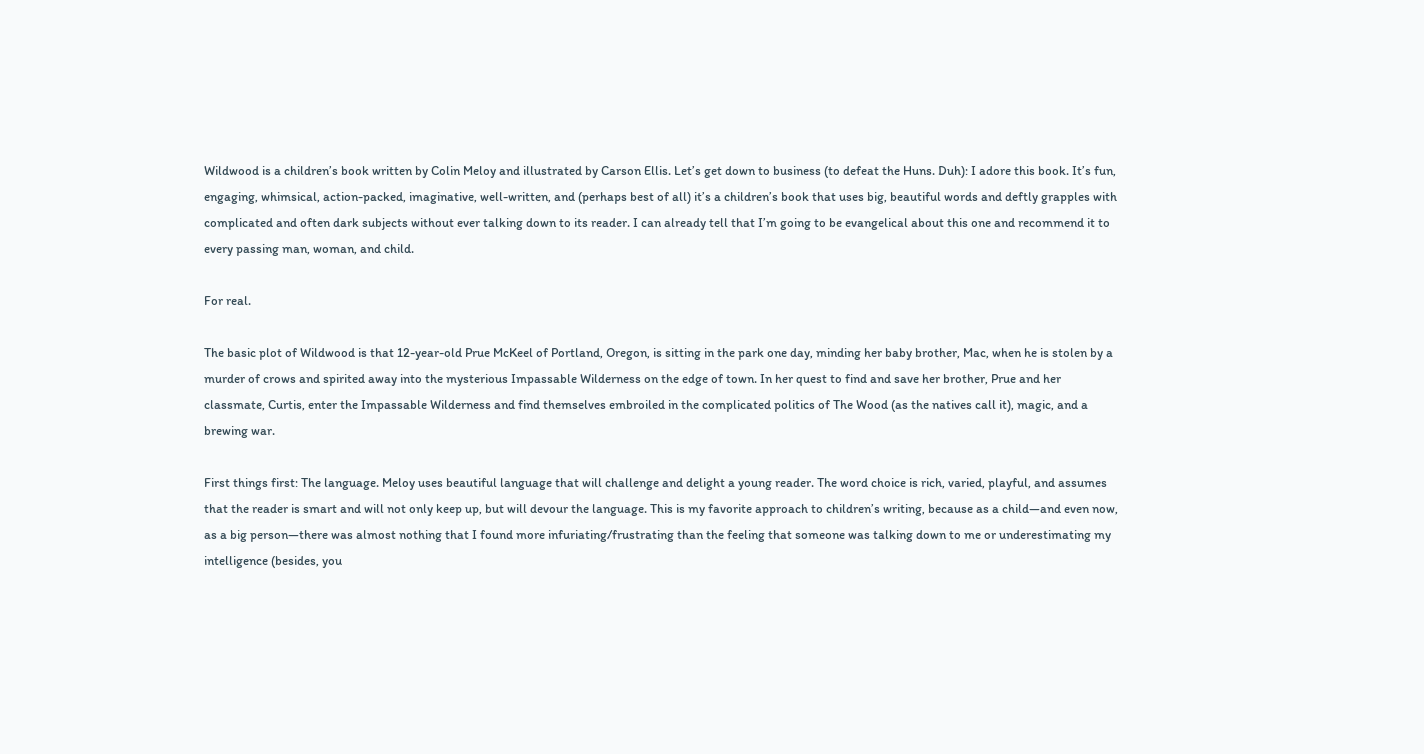Wildwood is a children’s book written by Colin Meloy and illustrated by Carson Ellis. Let’s get down to business (to defeat the Huns. Duh): I adore this book. It’s fun, engaging, whimsical, action-packed, imaginative, well-written, and (perhaps best of all) it’s a children’s book that uses big, beautiful words and deftly grapples with complicated and often dark subjects without ever talking down to its reader. I can already tell that I’m going to be evangelical about this one and recommend it to every passing man, woman, and child.

For real.

The basic plot of Wildwood is that 12-year-old Prue McKeel of Portland, Oregon, is sitting in the park one day, minding her baby brother, Mac, when he is stolen by a murder of crows and spirited away into the mysterious Impassable Wilderness on the edge of town. In her quest to find and save her brother, Prue and her classmate, Curtis, enter the Impassable Wilderness and find themselves embroiled in the complicated politics of The Wood (as the natives call it), magic, and a brewing war.

First things first: The language. Meloy uses beautiful language that will challenge and delight a young reader. The word choice is rich, varied, playful, and assumes that the reader is smart and will not only keep up, but will devour the language. This is my favorite approach to children’s writing, because as a child—and even now, as a big person—there was almost nothing that I found more infuriating/frustrating than the feeling that someone was talking down to me or underestimating my intelligence (besides, you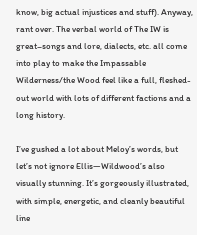know, big actual injustices and stuff). Anyway, rant over. The verbal world of The IW is great–songs and lore, dialects, etc. all come into play to make the Impassable Wilderness/the Wood feel like a full, fleshed-out world with lots of different factions and a long history.

I’ve gushed a lot about Meloy’s words, but let’s not ignore Ellis—Wildwood’s also visually stunning. It’s gorgeously illustrated, with simple, energetic, and cleanly beautiful line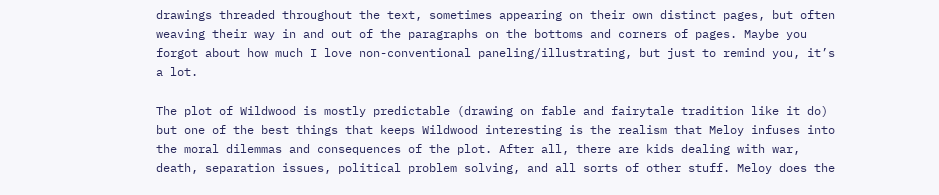drawings threaded throughout the text, sometimes appearing on their own distinct pages, but often weaving their way in and out of the paragraphs on the bottoms and corners of pages. Maybe you forgot about how much I love non-conventional paneling/illustrating, but just to remind you, it’s a lot.

The plot of Wildwood is mostly predictable (drawing on fable and fairytale tradition like it do) but one of the best things that keeps Wildwood interesting is the realism that Meloy infuses into the moral dilemmas and consequences of the plot. After all, there are kids dealing with war, death, separation issues, political problem solving, and all sorts of other stuff. Meloy does the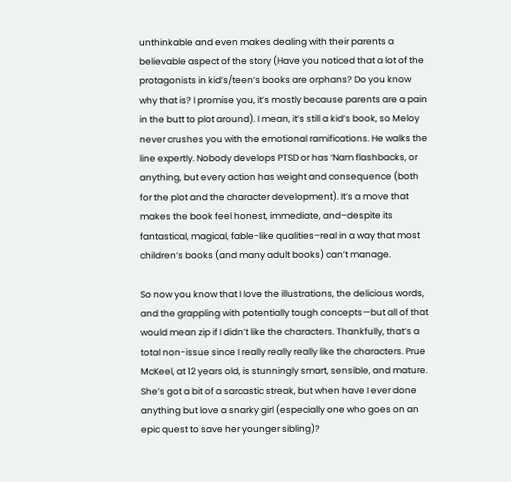unthinkable and even makes dealing with their parents a believable aspect of the story (Have you noticed that a lot of the protagonists in kid’s/teen’s books are orphans? Do you know why that is? I promise you, it’s mostly because parents are a pain in the butt to plot around). I mean, it’s still a kid’s book, so Meloy never crushes you with the emotional ramifications. He walks the line expertly. Nobody develops PTSD or has ‘Nam flashbacks, or anything, but every action has weight and consequence (both for the plot and the character development). It’s a move that makes the book feel honest, immediate, and–despite its fantastical, magical, fable-like qualities–real in a way that most children’s books (and many adult books) can’t manage.

So now you know that I love the illustrations, the delicious words, and the grappling with potentially tough concepts—but all of that would mean zip if I didn’t like the characters. Thankfully, that’s a total non-issue since I really really really like the characters. Prue McKeel, at 12 years old, is stunningly smart, sensible, and mature. She’s got a bit of a sarcastic streak, but when have I ever done anything but love a snarky girl (especially one who goes on an epic quest to save her younger sibling)?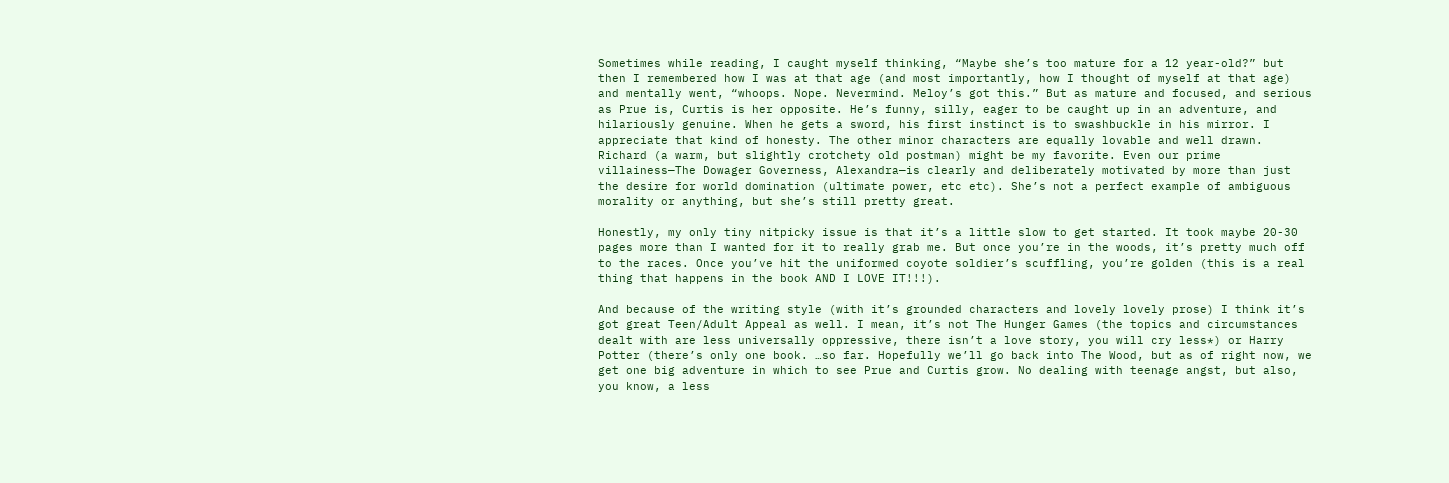Sometimes while reading, I caught myself thinking, “Maybe she’s too mature for a 12 year-old?” but then I remembered how I was at that age (and most importantly, how I thought of myself at that age) and mentally went, “whoops. Nope. Nevermind. Meloy’s got this.” But as mature and focused, and serious as Prue is, Curtis is her opposite. He’s funny, silly, eager to be caught up in an adventure, and hilariously genuine. When he gets a sword, his first instinct is to swashbuckle in his mirror. I appreciate that kind of honesty. The other minor characters are equally lovable and well drawn. Richard (a warm, but slightly crotchety old postman) might be my favorite. Even our prime villainess—The Dowager Governess, Alexandra—is clearly and deliberately motivated by more than just the desire for world domination (ultimate power, etc etc). She’s not a perfect example of ambiguous morality or anything, but she’s still pretty great.

Honestly, my only tiny nitpicky issue is that it’s a little slow to get started. It took maybe 20-30 pages more than I wanted for it to really grab me. But once you’re in the woods, it’s pretty much off to the races. Once you’ve hit the uniformed coyote soldier’s scuffling, you’re golden (this is a real thing that happens in the book AND I LOVE IT!!!).

And because of the writing style (with it’s grounded characters and lovely lovely prose) I think it’s got great Teen/Adult Appeal as well. I mean, it’s not The Hunger Games (the topics and circumstances dealt with are less universally oppressive, there isn’t a love story, you will cry less*) or Harry Potter (there’s only one book. …so far. Hopefully we’ll go back into The Wood, but as of right now, we get one big adventure in which to see Prue and Curtis grow. No dealing with teenage angst, but also, you know, a less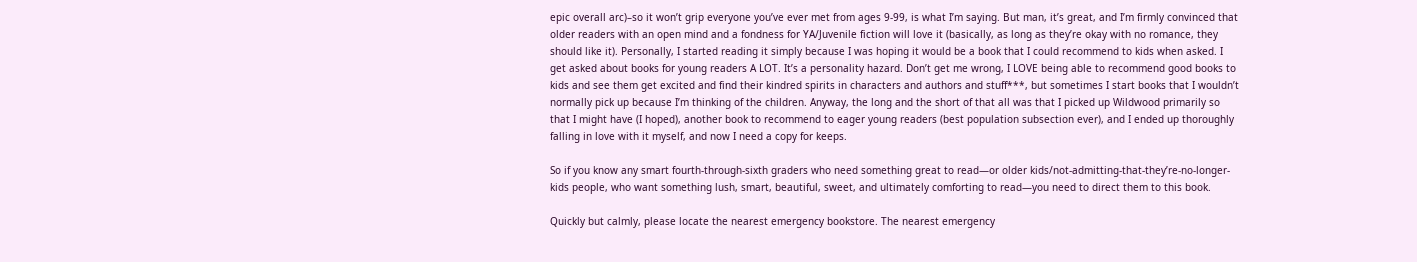epic overall arc)–so it won’t grip everyone you’ve ever met from ages 9-99, is what I’m saying. But man, it’s great, and I’m firmly convinced that older readers with an open mind and a fondness for YA/Juvenile fiction will love it (basically, as long as they’re okay with no romance, they should like it). Personally, I started reading it simply because I was hoping it would be a book that I could recommend to kids when asked. I get asked about books for young readers A LOT. It’s a personality hazard. Don’t get me wrong, I LOVE being able to recommend good books to kids and see them get excited and find their kindred spirits in characters and authors and stuff***, but sometimes I start books that I wouldn’t normally pick up because I’m thinking of the children. Anyway, the long and the short of that all was that I picked up Wildwood primarily so that I might have (I hoped), another book to recommend to eager young readers (best population subsection ever), and I ended up thoroughly falling in love with it myself, and now I need a copy for keeps.

So if you know any smart fourth-through-sixth graders who need something great to read—or older kids/not-admitting-that-they’re-no-longer-kids people, who want something lush, smart, beautiful, sweet, and ultimately comforting to read—you need to direct them to this book.

Quickly but calmly, please locate the nearest emergency bookstore. The nearest emergency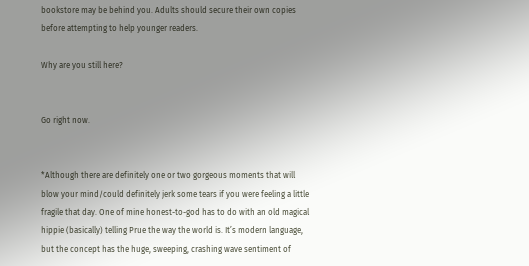bookstore may be behind you. Adults should secure their own copies before attempting to help younger readers.

Why are you still here?


Go right now.


*Although there are definitely one or two gorgeous moments that will blow your mind/could definitely jerk some tears if you were feeling a little fragile that day. One of mine honest-to-god has to do with an old magical hippie (basically) telling Prue the way the world is. It’s modern language, but the concept has the huge, sweeping, crashing wave sentiment of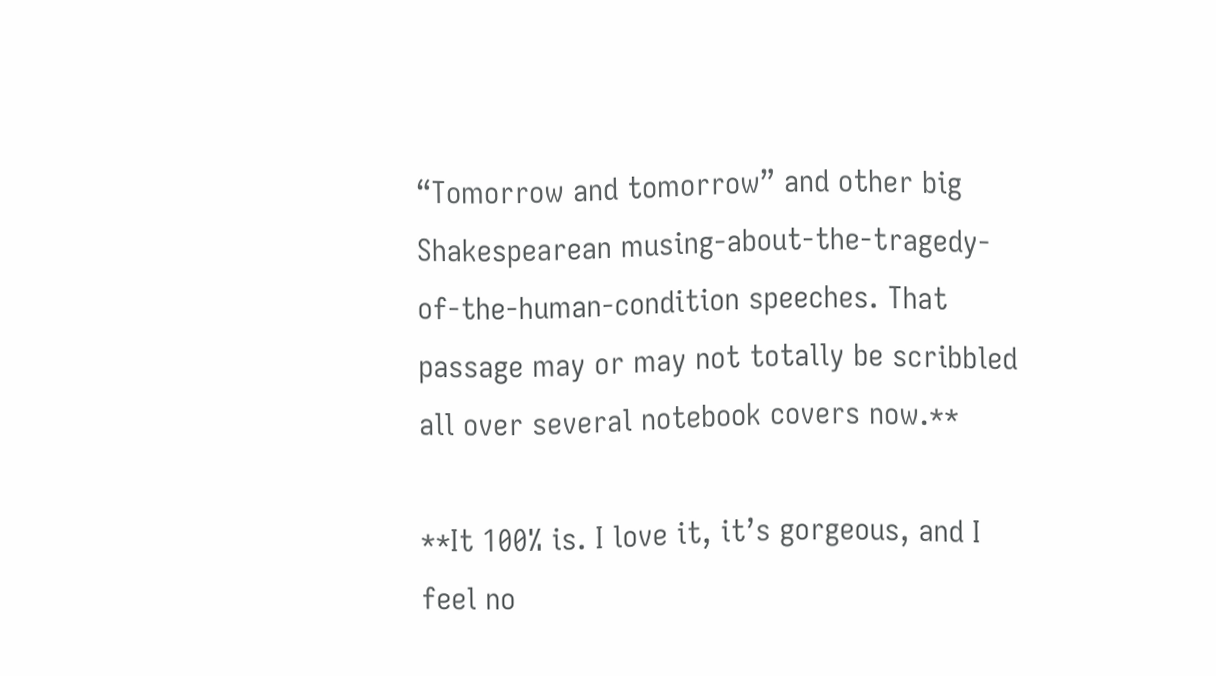“Tomorrow and tomorrow” and other big Shakespearean musing-about-the-tragedy-of-the-human-condition speeches. That passage may or may not totally be scribbled all over several notebook covers now.**

**It 100% is. I love it, it’s gorgeous, and I feel no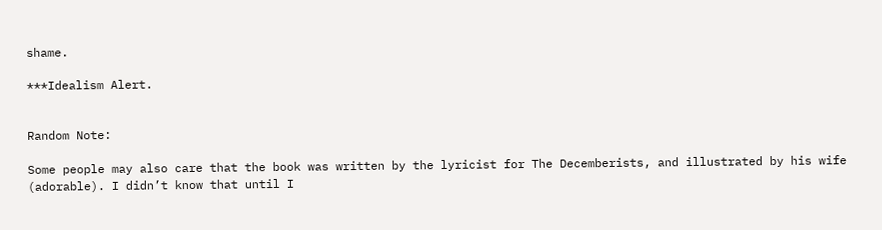shame.

***Idealism Alert.


Random Note:

Some people may also care that the book was written by the lyricist for The Decemberists, and illustrated by his wife (adorable). I didn’t know that until I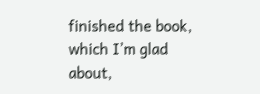finished the book, which I’m glad about,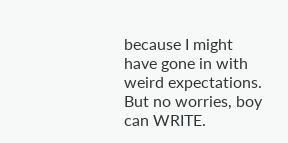because I might have gone in with weird expectations. But no worries, boy can WRITE.